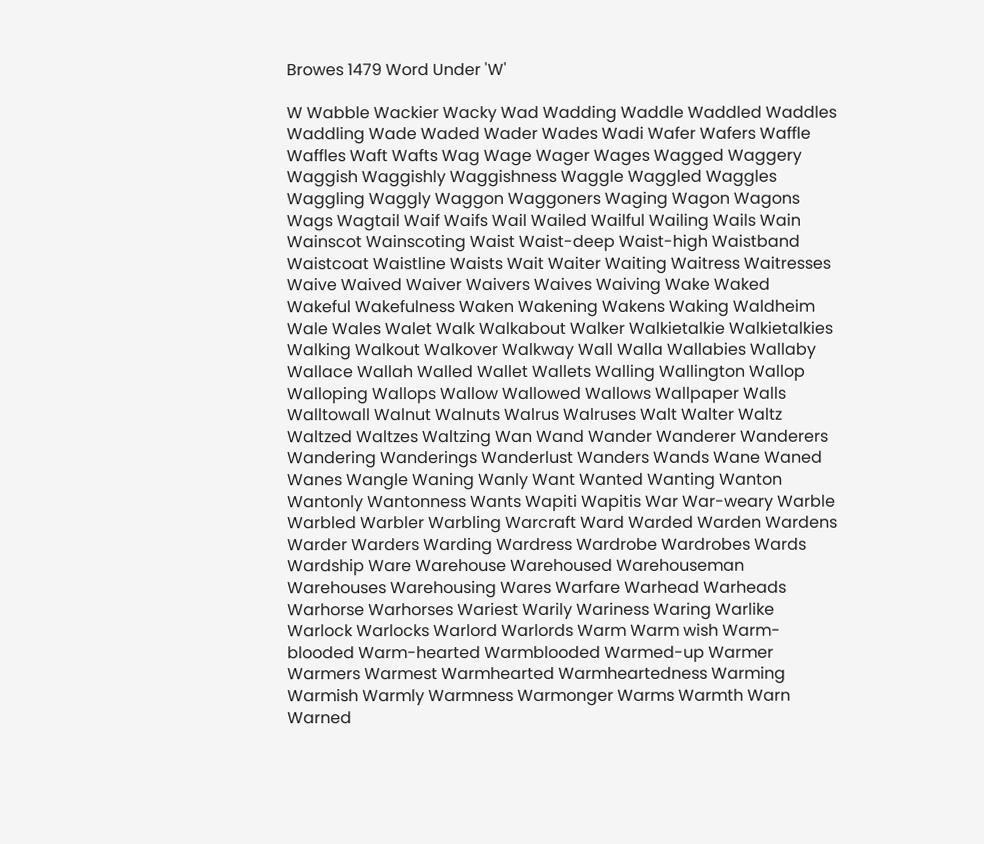Browes 1479 Word Under 'W'

W Wabble Wackier Wacky Wad Wadding Waddle Waddled Waddles Waddling Wade Waded Wader Wades Wadi Wafer Wafers Waffle Waffles Waft Wafts Wag Wage Wager Wages Wagged Waggery Waggish Waggishly Waggishness Waggle Waggled Waggles Waggling Waggly Waggon Waggoners Waging Wagon Wagons Wags Wagtail Waif Waifs Wail Wailed Wailful Wailing Wails Wain Wainscot Wainscoting Waist Waist-deep Waist-high Waistband Waistcoat Waistline Waists Wait Waiter Waiting Waitress Waitresses Waive Waived Waiver Waivers Waives Waiving Wake Waked Wakeful Wakefulness Waken Wakening Wakens Waking Waldheim Wale Wales Walet Walk Walkabout Walker Walkietalkie Walkietalkies Walking Walkout Walkover Walkway Wall Walla Wallabies Wallaby Wallace Wallah Walled Wallet Wallets Walling Wallington Wallop Walloping Wallops Wallow Wallowed Wallows Wallpaper Walls Walltowall Walnut Walnuts Walrus Walruses Walt Walter Waltz Waltzed Waltzes Waltzing Wan Wand Wander Wanderer Wanderers Wandering Wanderings Wanderlust Wanders Wands Wane Waned Wanes Wangle Waning Wanly Want Wanted Wanting Wanton Wantonly Wantonness Wants Wapiti Wapitis War War-weary Warble Warbled Warbler Warbling Warcraft Ward Warded Warden Wardens Warder Warders Warding Wardress Wardrobe Wardrobes Wards Wardship Ware Warehouse Warehoused Warehouseman Warehouses Warehousing Wares Warfare Warhead Warheads Warhorse Warhorses Wariest Warily Wariness Waring Warlike Warlock Warlocks Warlord Warlords Warm Warm wish Warm-blooded Warm-hearted Warmblooded Warmed-up Warmer Warmers Warmest Warmhearted Warmheartedness Warming Warmish Warmly Warmness Warmonger Warms Warmth Warn Warned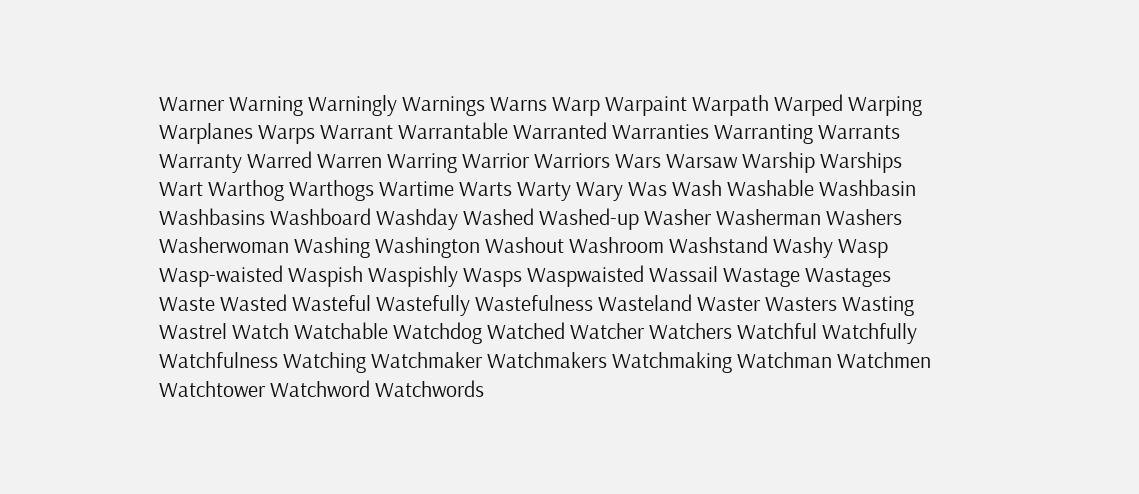Warner Warning Warningly Warnings Warns Warp Warpaint Warpath Warped Warping Warplanes Warps Warrant Warrantable Warranted Warranties Warranting Warrants Warranty Warred Warren Warring Warrior Warriors Wars Warsaw Warship Warships Wart Warthog Warthogs Wartime Warts Warty Wary Was Wash Washable Washbasin Washbasins Washboard Washday Washed Washed-up Washer Washerman Washers Washerwoman Washing Washington Washout Washroom Washstand Washy Wasp Wasp-waisted Waspish Waspishly Wasps Waspwaisted Wassail Wastage Wastages Waste Wasted Wasteful Wastefully Wastefulness Wasteland Waster Wasters Wasting Wastrel Watch Watchable Watchdog Watched Watcher Watchers Watchful Watchfully Watchfulness Watching Watchmaker Watchmakers Watchmaking Watchman Watchmen Watchtower Watchword Watchwords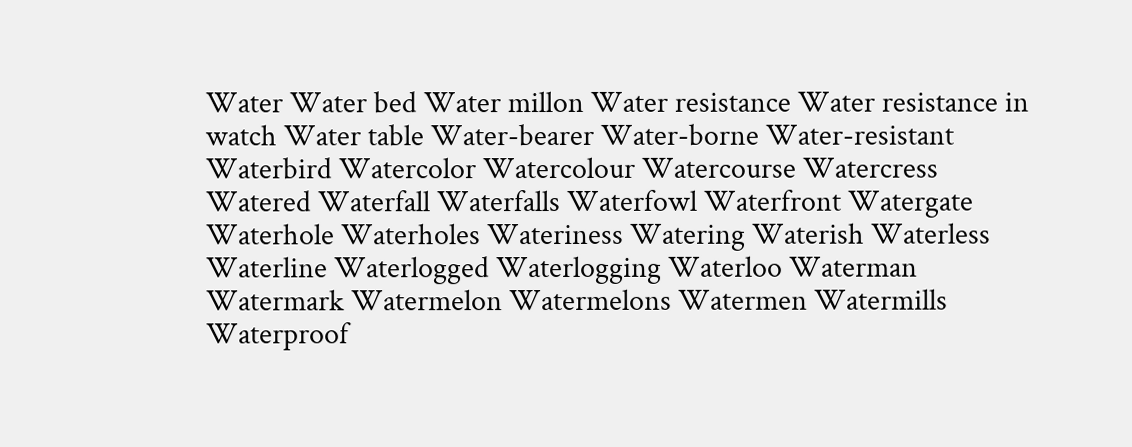Water Water bed Water millon Water resistance Water resistance in watch Water table Water-bearer Water-borne Water-resistant Waterbird Watercolor Watercolour Watercourse Watercress Watered Waterfall Waterfalls Waterfowl Waterfront Watergate Waterhole Waterholes Wateriness Watering Waterish Waterless Waterline Waterlogged Waterlogging Waterloo Waterman Watermark Watermelon Watermelons Watermen Watermills Waterproof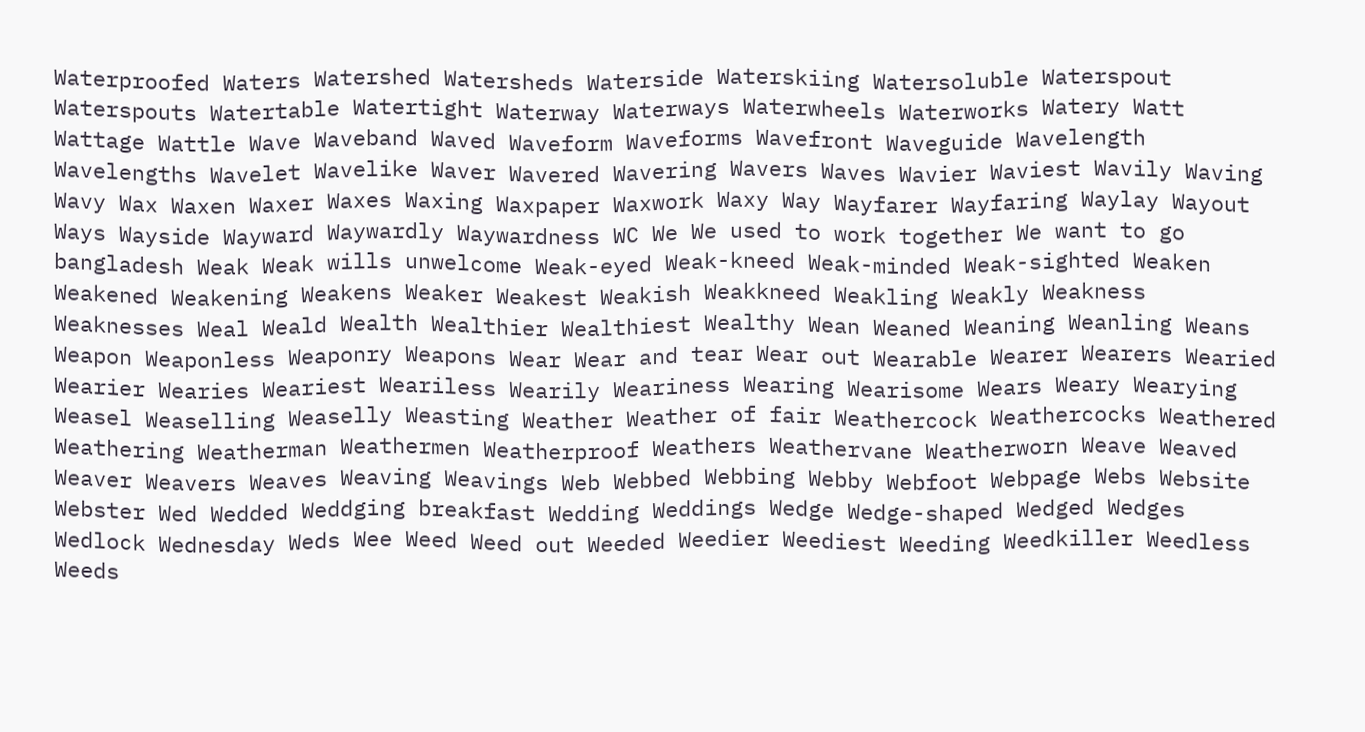Waterproofed Waters Watershed Watersheds Waterside Waterskiing Watersoluble Waterspout Waterspouts Watertable Watertight Waterway Waterways Waterwheels Waterworks Watery Watt Wattage Wattle Wave Waveband Waved Waveform Waveforms Wavefront Waveguide Wavelength Wavelengths Wavelet Wavelike Waver Wavered Wavering Wavers Waves Wavier Waviest Wavily Waving Wavy Wax Waxen Waxer Waxes Waxing Waxpaper Waxwork Waxy Way Wayfarer Wayfaring Waylay Wayout Ways Wayside Wayward Waywardly Waywardness WC We We used to work together We want to go bangladesh Weak Weak wills unwelcome Weak-eyed Weak-kneed Weak-minded Weak-sighted Weaken Weakened Weakening Weakens Weaker Weakest Weakish Weakkneed Weakling Weakly Weakness Weaknesses Weal Weald Wealth Wealthier Wealthiest Wealthy Wean Weaned Weaning Weanling Weans Weapon Weaponless Weaponry Weapons Wear Wear and tear Wear out Wearable Wearer Wearers Wearied Wearier Wearies Weariest Weariless Wearily Weariness Wearing Wearisome Wears Weary Wearying Weasel Weaselling Weaselly Weasting Weather Weather of fair Weathercock Weathercocks Weathered Weathering Weatherman Weathermen Weatherproof Weathers Weathervane Weatherworn Weave Weaved Weaver Weavers Weaves Weaving Weavings Web Webbed Webbing Webby Webfoot Webpage Webs Website Webster Wed Wedded Weddging breakfast Wedding Weddings Wedge Wedge-shaped Wedged Wedges Wedlock Wednesday Weds Wee Weed Weed out Weeded Weedier Weediest Weeding Weedkiller Weedless Weeds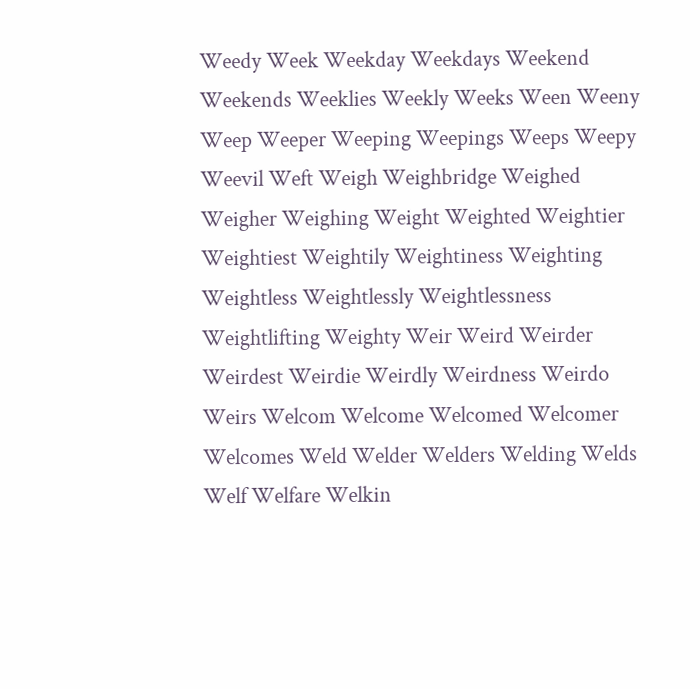Weedy Week Weekday Weekdays Weekend Weekends Weeklies Weekly Weeks Ween Weeny Weep Weeper Weeping Weepings Weeps Weepy Weevil Weft Weigh Weighbridge Weighed Weigher Weighing Weight Weighted Weightier Weightiest Weightily Weightiness Weighting Weightless Weightlessly Weightlessness Weightlifting Weighty Weir Weird Weirder Weirdest Weirdie Weirdly Weirdness Weirdo Weirs Welcom Welcome Welcomed Welcomer Welcomes Weld Welder Welders Welding Welds Welf Welfare Welkin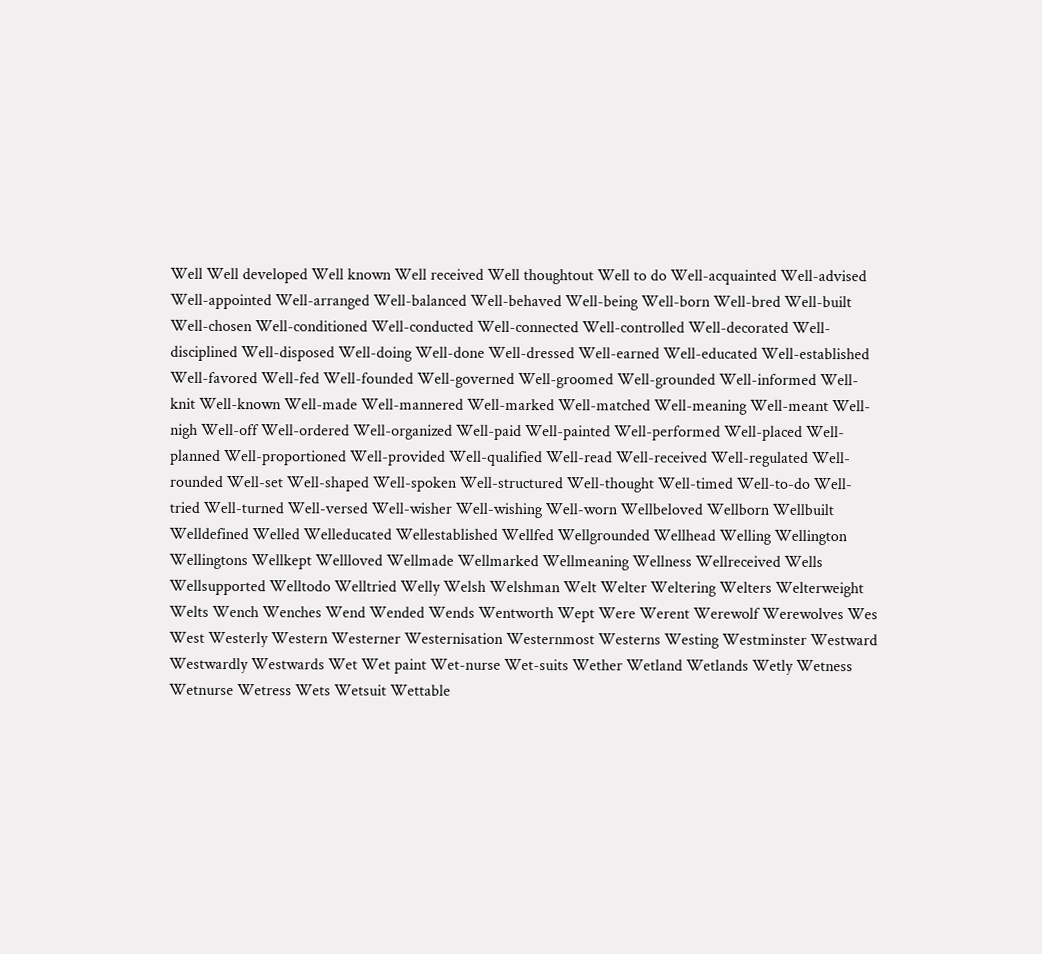Well Well developed Well known Well received Well thoughtout Well to do Well-acquainted Well-advised Well-appointed Well-arranged Well-balanced Well-behaved Well-being Well-born Well-bred Well-built Well-chosen Well-conditioned Well-conducted Well-connected Well-controlled Well-decorated Well-disciplined Well-disposed Well-doing Well-done Well-dressed Well-earned Well-educated Well-established Well-favored Well-fed Well-founded Well-governed Well-groomed Well-grounded Well-informed Well-knit Well-known Well-made Well-mannered Well-marked Well-matched Well-meaning Well-meant Well-nigh Well-off Well-ordered Well-organized Well-paid Well-painted Well-performed Well-placed Well-planned Well-proportioned Well-provided Well-qualified Well-read Well-received Well-regulated Well-rounded Well-set Well-shaped Well-spoken Well-structured Well-thought Well-timed Well-to-do Well-tried Well-turned Well-versed Well-wisher Well-wishing Well-worn Wellbeloved Wellborn Wellbuilt Welldefined Welled Welleducated Wellestablished Wellfed Wellgrounded Wellhead Welling Wellington Wellingtons Wellkept Wellloved Wellmade Wellmarked Wellmeaning Wellness Wellreceived Wells Wellsupported Welltodo Welltried Welly Welsh Welshman Welt Welter Weltering Welters Welterweight Welts Wench Wenches Wend Wended Wends Wentworth Wept Were Werent Werewolf Werewolves Wes West Westerly Western Westerner Westernisation Westernmost Westerns Westing Westminster Westward Westwardly Westwards Wet Wet paint Wet-nurse Wet-suits Wether Wetland Wetlands Wetly Wetness Wetnurse Wetress Wets Wetsuit Wettable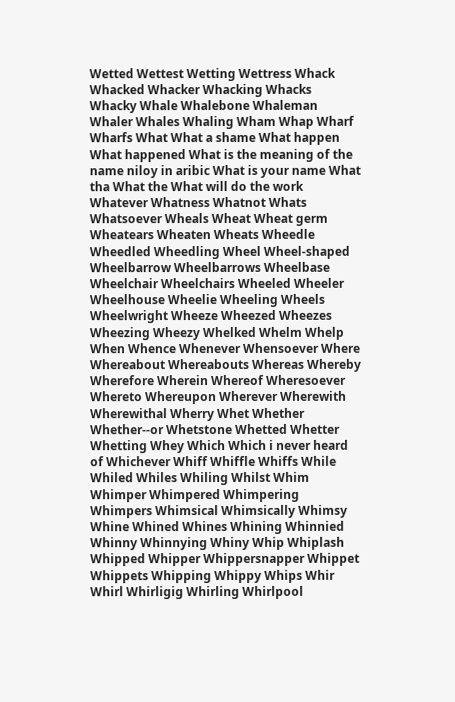Wetted Wettest Wetting Wettress Whack Whacked Whacker Whacking Whacks Whacky Whale Whalebone Whaleman Whaler Whales Whaling Wham Whap Wharf Wharfs What What a shame What happen What happened What is the meaning of the name niloy in aribic What is your name What tha What the What will do the work Whatever Whatness Whatnot Whats Whatsoever Wheals Wheat Wheat germ Wheatears Wheaten Wheats Wheedle Wheedled Wheedling Wheel Wheel-shaped Wheelbarrow Wheelbarrows Wheelbase Wheelchair Wheelchairs Wheeled Wheeler Wheelhouse Wheelie Wheeling Wheels Wheelwright Wheeze Wheezed Wheezes Wheezing Wheezy Whelked Whelm Whelp When Whence Whenever Whensoever Where Whereabout Whereabouts Whereas Whereby Wherefore Wherein Whereof Wheresoever Whereto Whereupon Wherever Wherewith Wherewithal Wherry Whet Whether Whether--or Whetstone Whetted Whetter Whetting Whey Which Which i never heard of Whichever Whiff Whiffle Whiffs While Whiled Whiles Whiling Whilst Whim Whimper Whimpered Whimpering Whimpers Whimsical Whimsically Whimsy Whine Whined Whines Whining Whinnied Whinny Whinnying Whiny Whip Whiplash Whipped Whipper Whippersnapper Whippet Whippets Whipping Whippy Whips Whir Whirl Whirligig Whirling Whirlpool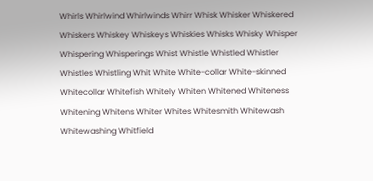Whirls Whirlwind Whirlwinds Whirr Whisk Whisker Whiskered Whiskers Whiskey Whiskeys Whiskies Whisks Whisky Whisper Whispering Whisperings Whist Whistle Whistled Whistler Whistles Whistling Whit White White-collar White-skinned Whitecollar Whitefish Whitely Whiten Whitened Whiteness Whitening Whitens Whiter Whites Whitesmith Whitewash Whitewashing Whitfield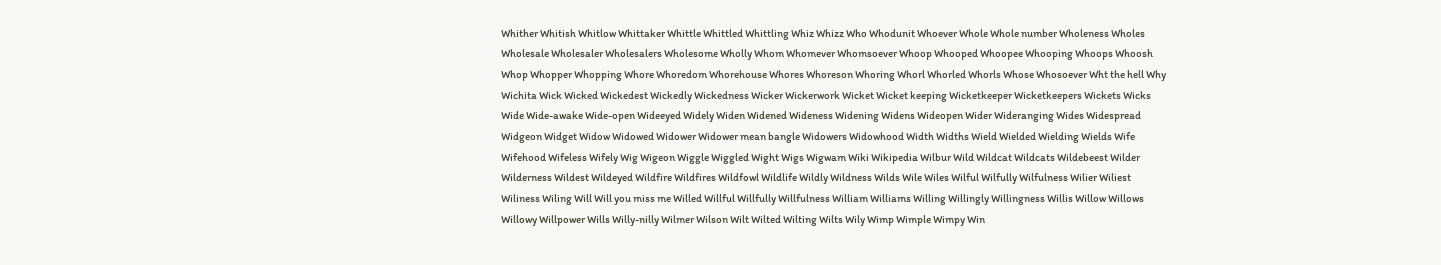Whither Whitish Whitlow Whittaker Whittle Whittled Whittling Whiz Whizz Who Whodunit Whoever Whole Whole number Wholeness Wholes Wholesale Wholesaler Wholesalers Wholesome Wholly Whom Whomever Whomsoever Whoop Whooped Whoopee Whooping Whoops Whoosh Whop Whopper Whopping Whore Whoredom Whorehouse Whores Whoreson Whoring Whorl Whorled Whorls Whose Whosoever Wht the hell Why Wichita Wick Wicked Wickedest Wickedly Wickedness Wicker Wickerwork Wicket Wicket keeping Wicketkeeper Wicketkeepers Wickets Wicks Wide Wide-awake Wide-open Wideeyed Widely Widen Widened Wideness Widening Widens Wideopen Wider Wideranging Wides Widespread Widgeon Widget Widow Widowed Widower Widower mean bangle Widowers Widowhood Width Widths Wield Wielded Wielding Wields Wife Wifehood Wifeless Wifely Wig Wigeon Wiggle Wiggled Wight Wigs Wigwam Wiki Wikipedia Wilbur Wild Wildcat Wildcats Wildebeest Wilder Wilderness Wildest Wildeyed Wildfire Wildfires Wildfowl Wildlife Wildly Wildness Wilds Wile Wiles Wilful Wilfully Wilfulness Wilier Wiliest Wiliness Wiling Will Will you miss me Willed Willful Willfully Willfulness William Williams Willing Willingly Willingness Willis Willow Willows Willowy Willpower Wills Willy-nilly Wilmer Wilson Wilt Wilted Wilting Wilts Wily Wimp Wimple Wimpy Win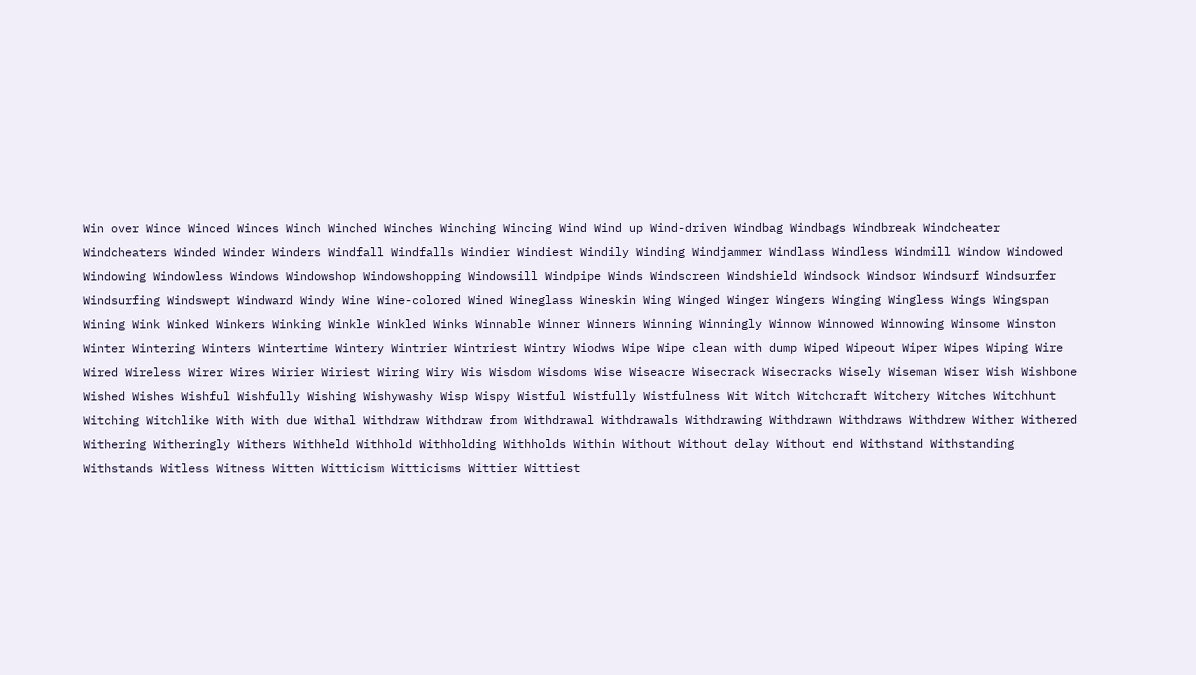Win over Wince Winced Winces Winch Winched Winches Winching Wincing Wind Wind up Wind-driven Windbag Windbags Windbreak Windcheater Windcheaters Winded Winder Winders Windfall Windfalls Windier Windiest Windily Winding Windjammer Windlass Windless Windmill Window Windowed Windowing Windowless Windows Windowshop Windowshopping Windowsill Windpipe Winds Windscreen Windshield Windsock Windsor Windsurf Windsurfer Windsurfing Windswept Windward Windy Wine Wine-colored Wined Wineglass Wineskin Wing Winged Winger Wingers Winging Wingless Wings Wingspan Wining Wink Winked Winkers Winking Winkle Winkled Winks Winnable Winner Winners Winning Winningly Winnow Winnowed Winnowing Winsome Winston Winter Wintering Winters Wintertime Wintery Wintrier Wintriest Wintry Wiodws Wipe Wipe clean with dump Wiped Wipeout Wiper Wipes Wiping Wire Wired Wireless Wirer Wires Wirier Wiriest Wiring Wiry Wis Wisdom Wisdoms Wise Wiseacre Wisecrack Wisecracks Wisely Wiseman Wiser Wish Wishbone Wished Wishes Wishful Wishfully Wishing Wishywashy Wisp Wispy Wistful Wistfully Wistfulness Wit Witch Witchcraft Witchery Witches Witchhunt Witching Witchlike With With due Withal Withdraw Withdraw from Withdrawal Withdrawals Withdrawing Withdrawn Withdraws Withdrew Wither Withered Withering Witheringly Withers Withheld Withhold Withholding Withholds Within Without Without delay Without end Withstand Withstanding Withstands Witless Witness Witten Witticism Witticisms Wittier Wittiest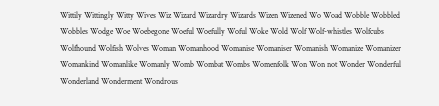Wittily Wittingly Witty Wives Wiz Wizard Wizardry Wizards Wizen Wizened Wo Woad Wobble Wobbled Wobbles Wodge Woe Woebegone Woeful Woefully Woful Woke Wold Wolf Wolf-whistles Wolfcubs Wolfhound Wolfish Wolves Woman Womanhood Womanise Womaniser Womanish Womanize Womanizer Womankind Womanlike Womanly Womb Wombat Wombs Womenfolk Won Won not Wonder Wonderful Wonderland Wonderment Wondrous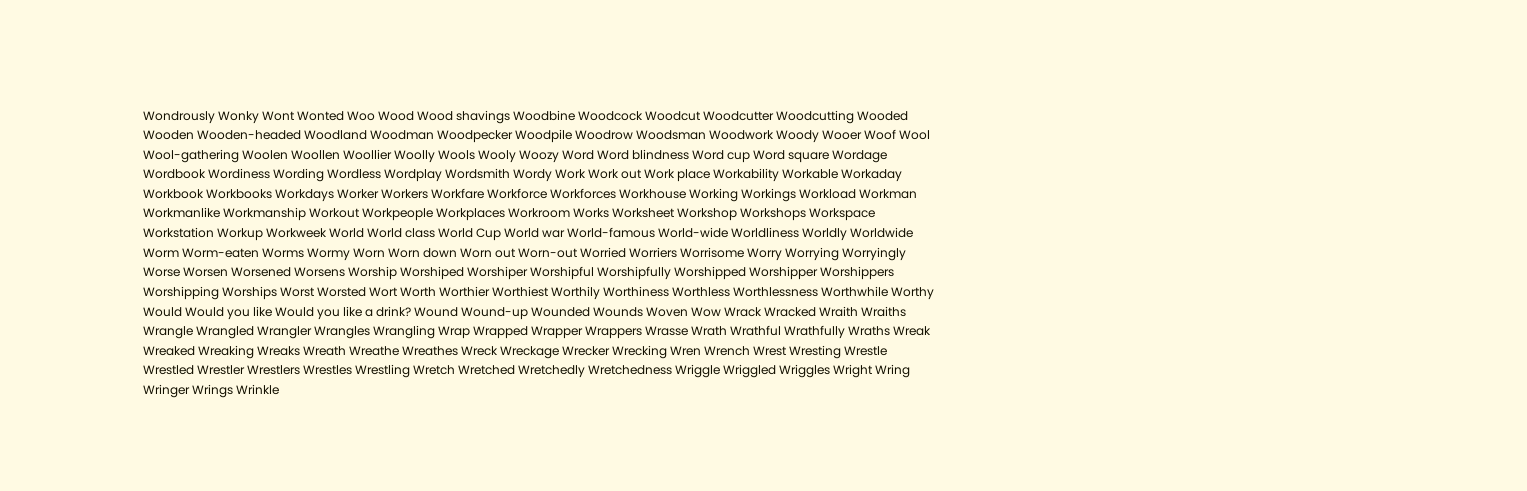Wondrously Wonky Wont Wonted Woo Wood Wood shavings Woodbine Woodcock Woodcut Woodcutter Woodcutting Wooded Wooden Wooden-headed Woodland Woodman Woodpecker Woodpile Woodrow Woodsman Woodwork Woody Wooer Woof Wool Wool-gathering Woolen Woollen Woollier Woolly Wools Wooly Woozy Word Word blindness Word cup Word square Wordage Wordbook Wordiness Wording Wordless Wordplay Wordsmith Wordy Work Work out Work place Workability Workable Workaday Workbook Workbooks Workdays Worker Workers Workfare Workforce Workforces Workhouse Working Workings Workload Workman Workmanlike Workmanship Workout Workpeople Workplaces Workroom Works Worksheet Workshop Workshops Workspace Workstation Workup Workweek World World class World Cup World war World-famous World-wide Worldliness Worldly Worldwide Worm Worm-eaten Worms Wormy Worn Worn down Worn out Worn-out Worried Worriers Worrisome Worry Worrying Worryingly Worse Worsen Worsened Worsens Worship Worshiped Worshiper Worshipful Worshipfully Worshipped Worshipper Worshippers Worshipping Worships Worst Worsted Wort Worth Worthier Worthiest Worthily Worthiness Worthless Worthlessness Worthwhile Worthy Would Would you like Would you like a drink? Wound Wound-up Wounded Wounds Woven Wow Wrack Wracked Wraith Wraiths Wrangle Wrangled Wrangler Wrangles Wrangling Wrap Wrapped Wrapper Wrappers Wrasse Wrath Wrathful Wrathfully Wraths Wreak Wreaked Wreaking Wreaks Wreath Wreathe Wreathes Wreck Wreckage Wrecker Wrecking Wren Wrench Wrest Wresting Wrestle Wrestled Wrestler Wrestlers Wrestles Wrestling Wretch Wretched Wretchedly Wretchedness Wriggle Wriggled Wriggles Wright Wring Wringer Wrings Wrinkle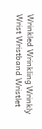Wrinkled Wrinkling Wrinkly Wrist Wristband Wristlet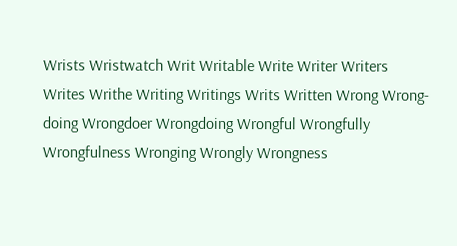Wrists Wristwatch Writ Writable Write Writer Writers Writes Writhe Writing Writings Writs Written Wrong Wrong-doing Wrongdoer Wrongdoing Wrongful Wrongfully Wrongfulness Wronging Wrongly Wrongness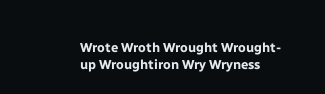Wrote Wroth Wrought Wrought-up Wroughtiron Wry Wryness